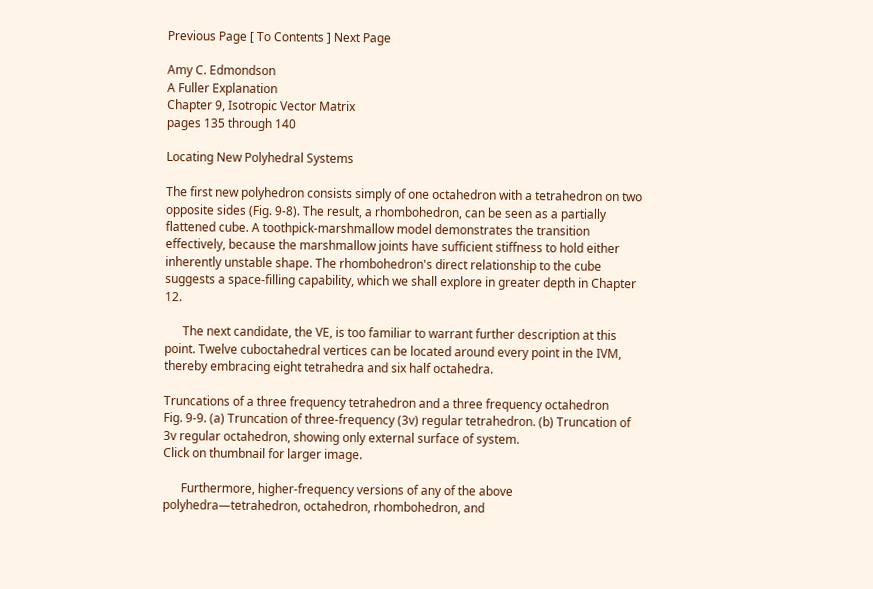Previous Page [ To Contents ] Next Page

Amy C. Edmondson
A Fuller Explanation
Chapter 9, Isotropic Vector Matrix
pages 135 through 140

Locating New Polyhedral Systems

The first new polyhedron consists simply of one octahedron with a tetrahedron on two opposite sides (Fig. 9-8). The result, a rhombohedron, can be seen as a partially flattened cube. A toothpick-marshmallow model demonstrates the transition effectively, because the marshmallow joints have sufficient stiffness to hold either inherently unstable shape. The rhombohedron's direct relationship to the cube suggests a space-filling capability, which we shall explore in greater depth in Chapter 12.

      The next candidate, the VE, is too familiar to warrant further description at this point. Twelve cuboctahedral vertices can be located around every point in the IVM, thereby embracing eight tetrahedra and six half octahedra.

Truncations of a three frequency tetrahedron and a three frequency octahedron
Fig. 9-9. (a) Truncation of three-frequency (3v) regular tetrahedron. (b) Truncation of 3v regular octahedron, showing only external surface of system.
Click on thumbnail for larger image.

      Furthermore, higher-frequency versions of any of the above polyhedra—tetrahedron, octahedron, rhombohedron, and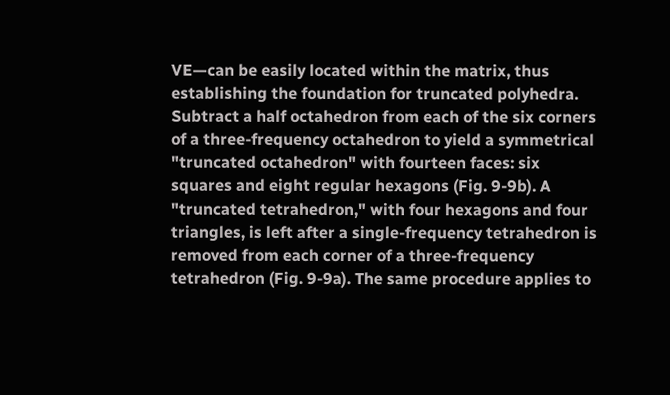VE—can be easily located within the matrix, thus establishing the foundation for truncated polyhedra. Subtract a half octahedron from each of the six corners of a three-frequency octahedron to yield a symmetrical "truncated octahedron" with fourteen faces: six squares and eight regular hexagons (Fig. 9-9b). A "truncated tetrahedron," with four hexagons and four triangles, is left after a single-frequency tetrahedron is removed from each corner of a three-frequency tetrahedron (Fig. 9-9a). The same procedure applies to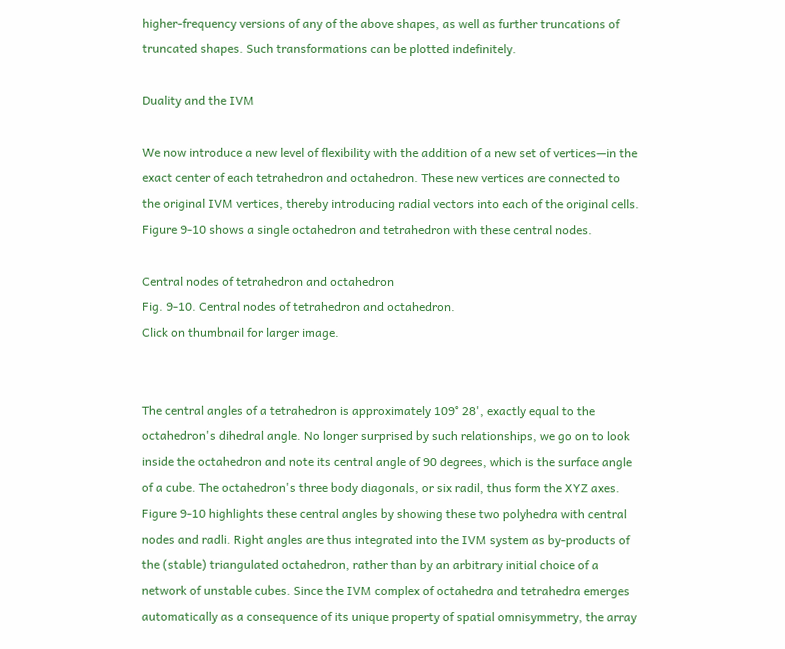higher-frequency versions of any of the above shapes, as well as further truncations of truncated shapes. Such transformations can be plotted indefinitely.

Duality and the IVM

We now introduce a new level of flexibility with the addition of a new set of vertices—in the exact center of each tetrahedron and octahedron. These new vertices are connected to the original IVM vertices, thereby introducing radial vectors into each of the original cells. Figure 9-10 shows a single octahedron and tetrahedron with these central nodes.

Central nodes of tetrahedron and octahedron
Fig. 9-10. Central nodes of tetrahedron and octahedron.
Click on thumbnail for larger image.


The central angles of a tetrahedron is approximately 109° 28', exactly equal to the octahedron's dihedral angle. No longer surprised by such relationships, we go on to look inside the octahedron and note its central angle of 90 degrees, which is the surface angle of a cube. The octahedron's three body diagonals, or six radil, thus form the XYZ axes. Figure 9-10 highlights these central angles by showing these two polyhedra with central nodes and radli. Right angles are thus integrated into the IVM system as by-products of the (stable) triangulated octahedron, rather than by an arbitrary initial choice of a network of unstable cubes. Since the IVM complex of octahedra and tetrahedra emerges automatically as a consequence of its unique property of spatial omnisymmetry, the array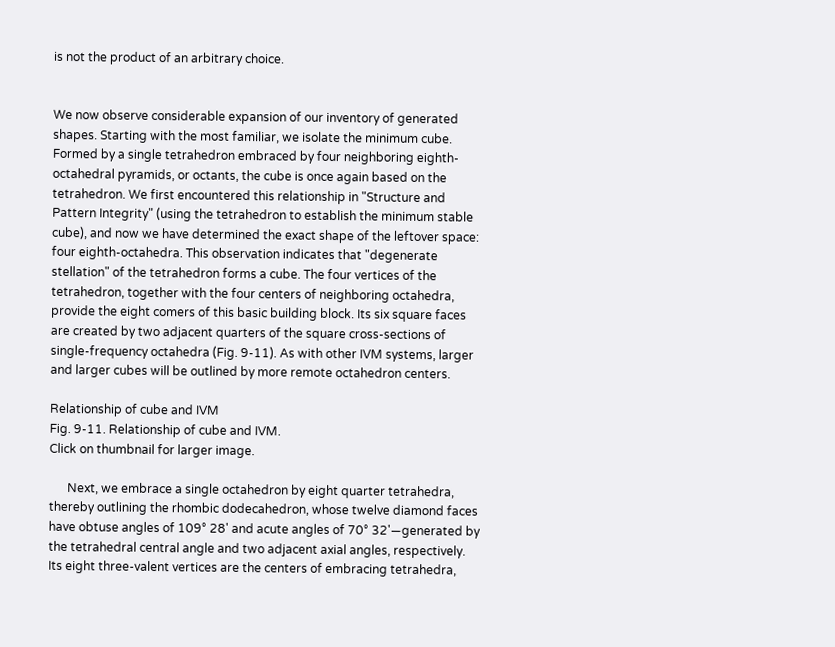is not the product of an arbitrary choice.


We now observe considerable expansion of our inventory of generated shapes. Starting with the most familiar, we isolate the minimum cube. Formed by a single tetrahedron embraced by four neighboring eighth-octahedral pyramids, or octants, the cube is once again based on the tetrahedron. We first encountered this relationship in "Structure and Pattern Integrity" (using the tetrahedron to establish the minimum stable cube), and now we have determined the exact shape of the leftover space: four eighth-octahedra. This observation indicates that "degenerate stellation" of the tetrahedron forms a cube. The four vertices of the tetrahedron, together with the four centers of neighboring octahedra, provide the eight comers of this basic building block. Its six square faces are created by two adjacent quarters of the square cross-sections of single-frequency octahedra (Fig. 9-11). As with other IVM systems, larger and larger cubes will be outlined by more remote octahedron centers.

Relationship of cube and IVM
Fig. 9-11. Relationship of cube and IVM.
Click on thumbnail for larger image.

      Next, we embrace a single octahedron by eight quarter tetrahedra, thereby outlining the rhombic dodecahedron, whose twelve diamond faces have obtuse angles of 109° 28' and acute angles of 70° 32'—generated by the tetrahedral central angle and two adjacent axial angles, respectively. Its eight three-valent vertices are the centers of embracing tetrahedra,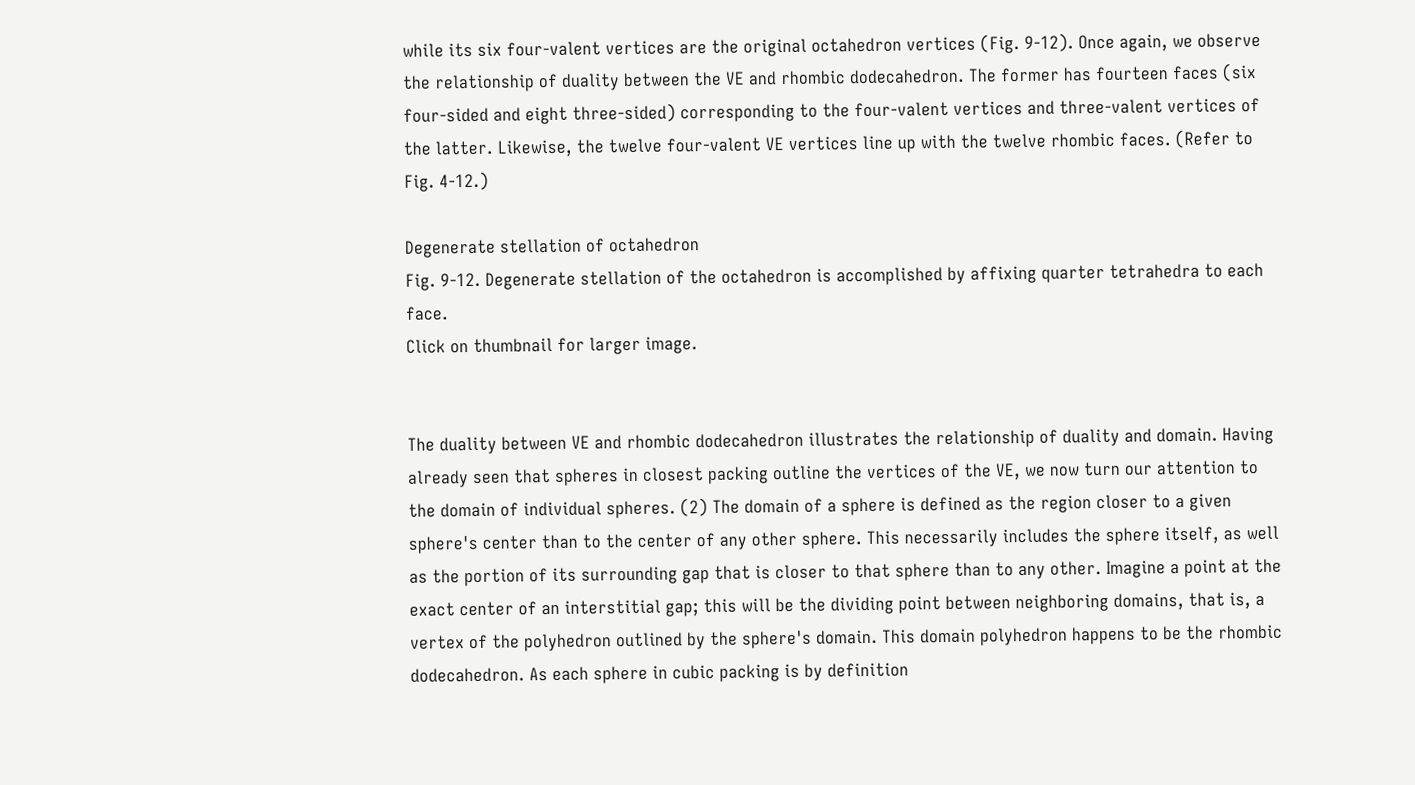while its six four-valent vertices are the original octahedron vertices (Fig. 9-12). Once again, we observe the relationship of duality between the VE and rhombic dodecahedron. The former has fourteen faces (six four-sided and eight three-sided) corresponding to the four-valent vertices and three-valent vertices of the latter. Likewise, the twelve four-valent VE vertices line up with the twelve rhombic faces. (Refer to Fig. 4-12.)

Degenerate stellation of octahedron
Fig. 9-12. Degenerate stellation of the octahedron is accomplished by affixing quarter tetrahedra to each face.
Click on thumbnail for larger image.


The duality between VE and rhombic dodecahedron illustrates the relationship of duality and domain. Having already seen that spheres in closest packing outline the vertices of the VE, we now turn our attention to the domain of individual spheres. (2) The domain of a sphere is defined as the region closer to a given sphere's center than to the center of any other sphere. This necessarily includes the sphere itself, as well as the portion of its surrounding gap that is closer to that sphere than to any other. Imagine a point at the exact center of an interstitial gap; this will be the dividing point between neighboring domains, that is, a vertex of the polyhedron outlined by the sphere's domain. This domain polyhedron happens to be the rhombic dodecahedron. As each sphere in cubic packing is by definition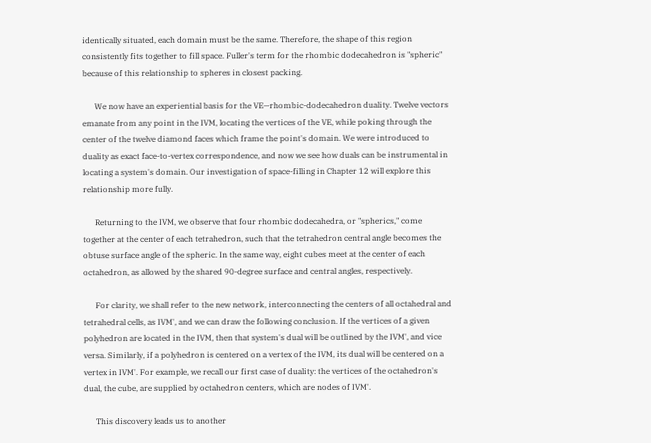identically situated, each domain must be the same. Therefore, the shape of this region consistently fits together to fill space. Fuller's term for the rhombic dodecahedron is "spheric" because of this relationship to spheres in closest packing.

      We now have an experiential basis for the VE—rhombic-dodecahedron duality. Twelve vectors emanate from any point in the IVM, locating the vertices of the VE, while poking through the center of the twelve diamond faces which frame the point's domain. We were introduced to duality as exact face-to-vertex correspondence, and now we see how duals can be instrumental in locating a system's domain. Our investigation of space-filling in Chapter 12 will explore this relationship more fully.

      Returning to the IVM, we observe that four rhombic dodecahedra, or "spherics," come together at the center of each tetrahedron, such that the tetrahedron central angle becomes the obtuse surface angle of the spheric. In the same way, eight cubes meet at the center of each octahedron, as allowed by the shared 90-degree surface and central angles, respectively.

      For clarity, we shall refer to the new network, interconnecting the centers of all octahedral and tetrahedral cells, as IVM', and we can draw the following conclusion. If the vertices of a given polyhedron are located in the IVM, then that system's dual will be outlined by the IVM', and vice versa. Similarly, if a polyhedron is centered on a vertex of the IVM, its dual will be centered on a vertex in IVM'. For example, we recall our first case of duality: the vertices of the octahedron's dual, the cube, are supplied by octahedron centers, which are nodes of IVM'.

      This discovery leads us to another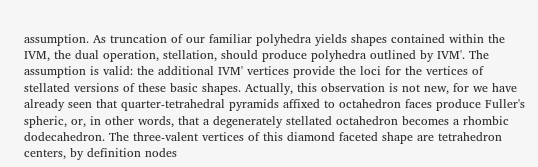assumption. As truncation of our familiar polyhedra yields shapes contained within the IVM, the dual operation, stellation, should produce polyhedra outlined by IVM'. The assumption is valid: the additional IVM' vertices provide the loci for the vertices of stellated versions of these basic shapes. Actually, this observation is not new, for we have already seen that quarter-tetrahedral pyramids affixed to octahedron faces produce Fuller's spheric, or, in other words, that a degenerately stellated octahedron becomes a rhombic dodecahedron. The three-valent vertices of this diamond faceted shape are tetrahedron centers, by definition nodes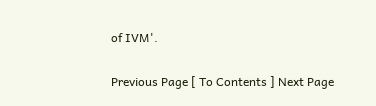of IVM'.

Previous Page [ To Contents ] Next Page